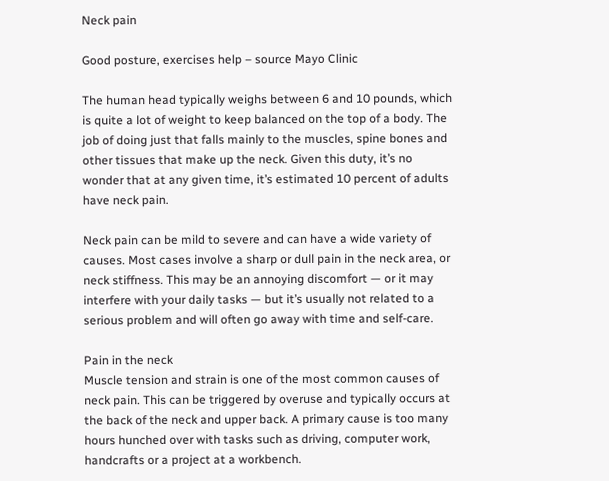Neck pain

Good posture, exercises help – source Mayo Clinic

The human head typically weighs between 6 and 10 pounds, which is quite a lot of weight to keep balanced on the top of a body. The job of doing just that falls mainly to the muscles, spine bones and other tissues that make up the neck. Given this duty, it’s no wonder that at any given time, it’s estimated 10 percent of adults have neck pain.

Neck pain can be mild to severe and can have a wide variety of causes. Most cases involve a sharp or dull pain in the neck area, or neck stiffness. This may be an annoying discomfort — or it may interfere with your daily tasks — but it’s usually not related to a serious problem and will often go away with time and self-care.

Pain in the neck
Muscle tension and strain is one of the most common causes of neck pain. This can be triggered by overuse and typically occurs at the back of the neck and upper back. A primary cause is too many hours hunched over with tasks such as driving, computer work, handcrafts or a project at a workbench.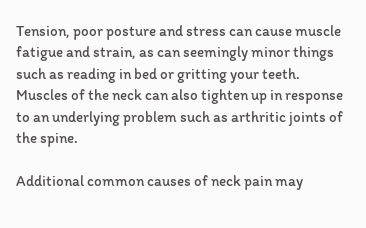Tension, poor posture and stress can cause muscle fatigue and strain, as can seemingly minor things such as reading in bed or gritting your teeth. Muscles of the neck can also tighten up in response to an underlying problem such as arthritic joints of the spine.

Additional common causes of neck pain may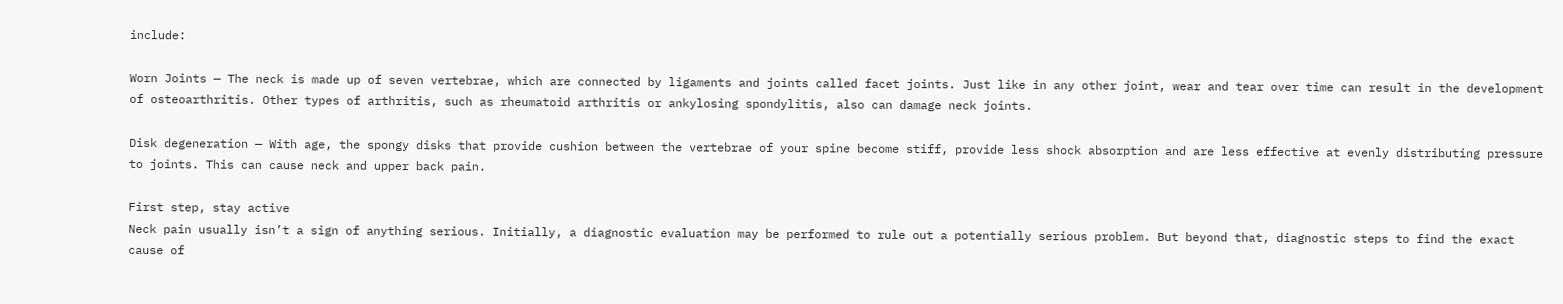include:

Worn Joints — The neck is made up of seven vertebrae, which are connected by ligaments and joints called facet joints. Just like in any other joint, wear and tear over time can result in the development of osteoarthritis. Other types of arthritis, such as rheumatoid arthritis or ankylosing spondylitis, also can damage neck joints.

Disk degeneration — With age, the spongy disks that provide cushion between the vertebrae of your spine become stiff, provide less shock absorption and are less effective at evenly distributing pressure to joints. This can cause neck and upper back pain.

First step, stay active
Neck pain usually isn’t a sign of anything serious. Initially, a diagnostic evaluation may be performed to rule out a potentially serious problem. But beyond that, diagnostic steps to find the exact cause of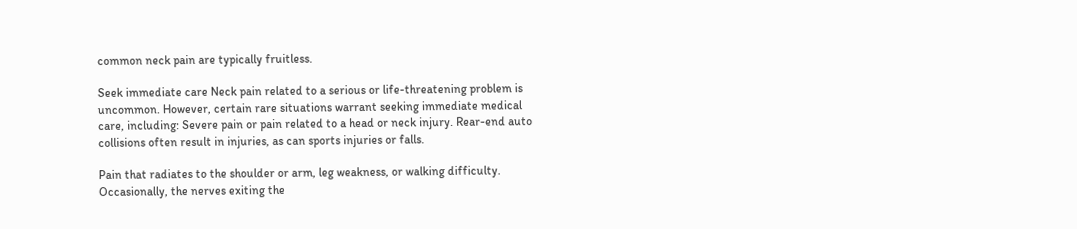common neck pain are typically fruitless.

Seek immediate care Neck pain related to a serious or life-threatening problem is uncommon. However, certain rare situations warrant seeking immediate medical care, including: Severe pain or pain related to a head or neck injury. Rear-end auto collisions often result in injuries, as can sports injuries or falls.

Pain that radiates to the shoulder or arm, leg weakness, or walking difficulty. Occasionally, the nerves exiting the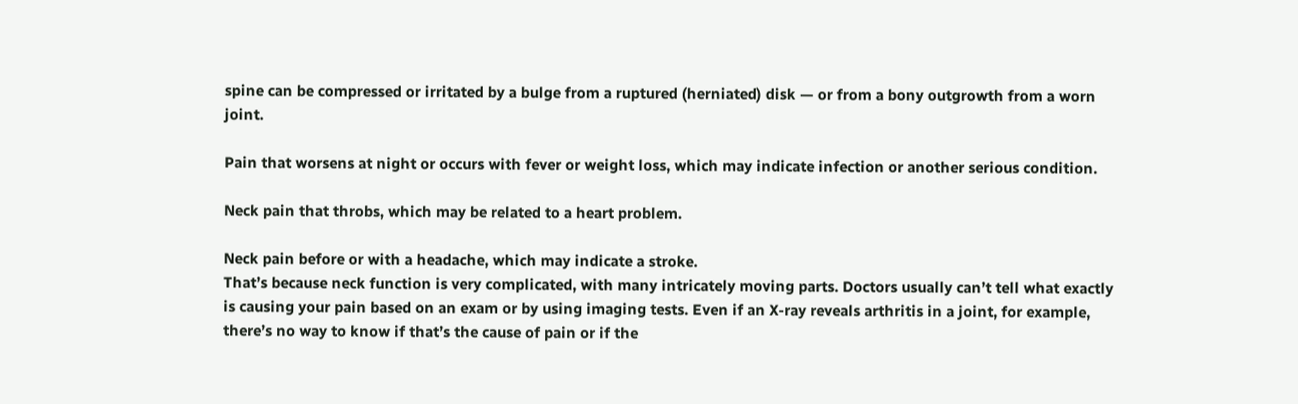spine can be compressed or irritated by a bulge from a ruptured (herniated) disk — or from a bony outgrowth from a worn joint.

Pain that worsens at night or occurs with fever or weight loss, which may indicate infection or another serious condition.

Neck pain that throbs, which may be related to a heart problem.

Neck pain before or with a headache, which may indicate a stroke.
That’s because neck function is very complicated, with many intricately moving parts. Doctors usually can’t tell what exactly is causing your pain based on an exam or by using imaging tests. Even if an X-ray reveals arthritis in a joint, for example, there’s no way to know if that’s the cause of pain or if the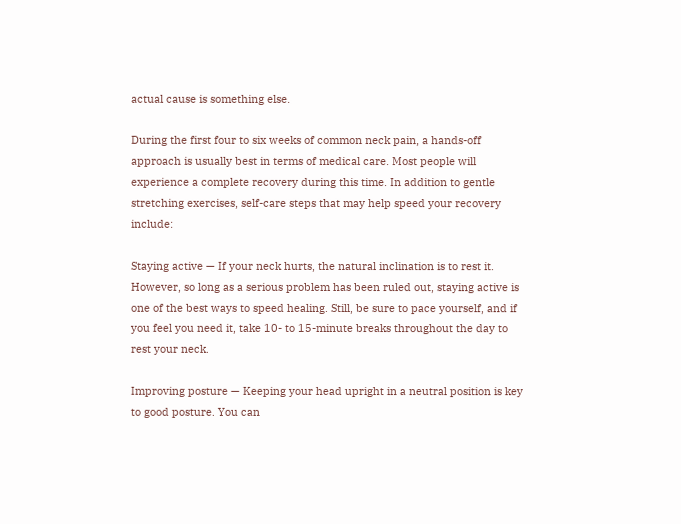actual cause is something else.

During the first four to six weeks of common neck pain, a hands-off approach is usually best in terms of medical care. Most people will experience a complete recovery during this time. In addition to gentle stretching exercises, self-care steps that may help speed your recovery include:

Staying active — If your neck hurts, the natural inclination is to rest it. However, so long as a serious problem has been ruled out, staying active is one of the best ways to speed healing. Still, be sure to pace yourself, and if you feel you need it, take 10- to 15-minute breaks throughout the day to rest your neck.

Improving posture — Keeping your head upright in a neutral position is key to good posture. You can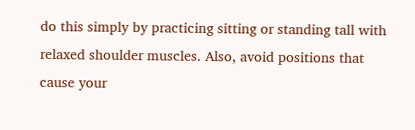do this simply by practicing sitting or standing tall with relaxed shoulder muscles. Also, avoid positions that cause your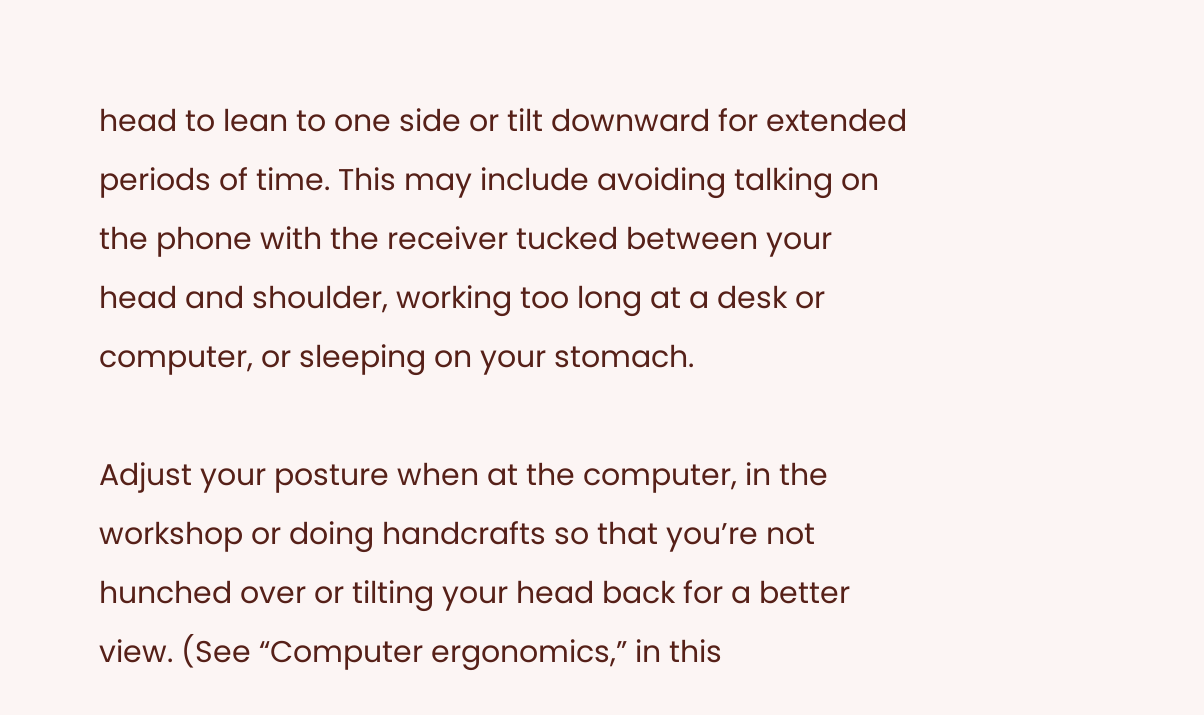head to lean to one side or tilt downward for extended periods of time. This may include avoiding talking on the phone with the receiver tucked between your head and shoulder, working too long at a desk or computer, or sleeping on your stomach.

Adjust your posture when at the computer, in the workshop or doing handcrafts so that you’re not hunched over or tilting your head back for a better view. (See “Computer ergonomics,” in this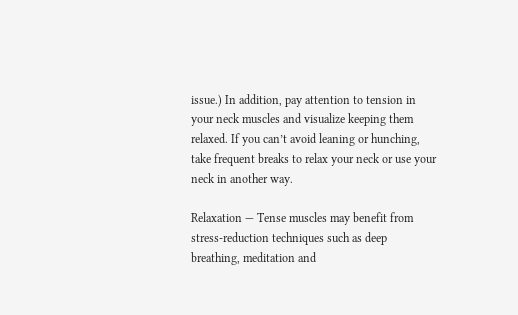issue.) In addition, pay attention to tension in your neck muscles and visualize keeping them relaxed. If you can’t avoid leaning or hunching, take frequent breaks to relax your neck or use your neck in another way.

Relaxation — Tense muscles may benefit from stress-reduction techniques such as deep breathing, meditation and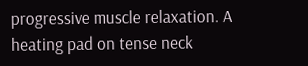progressive muscle relaxation. A heating pad on tense neck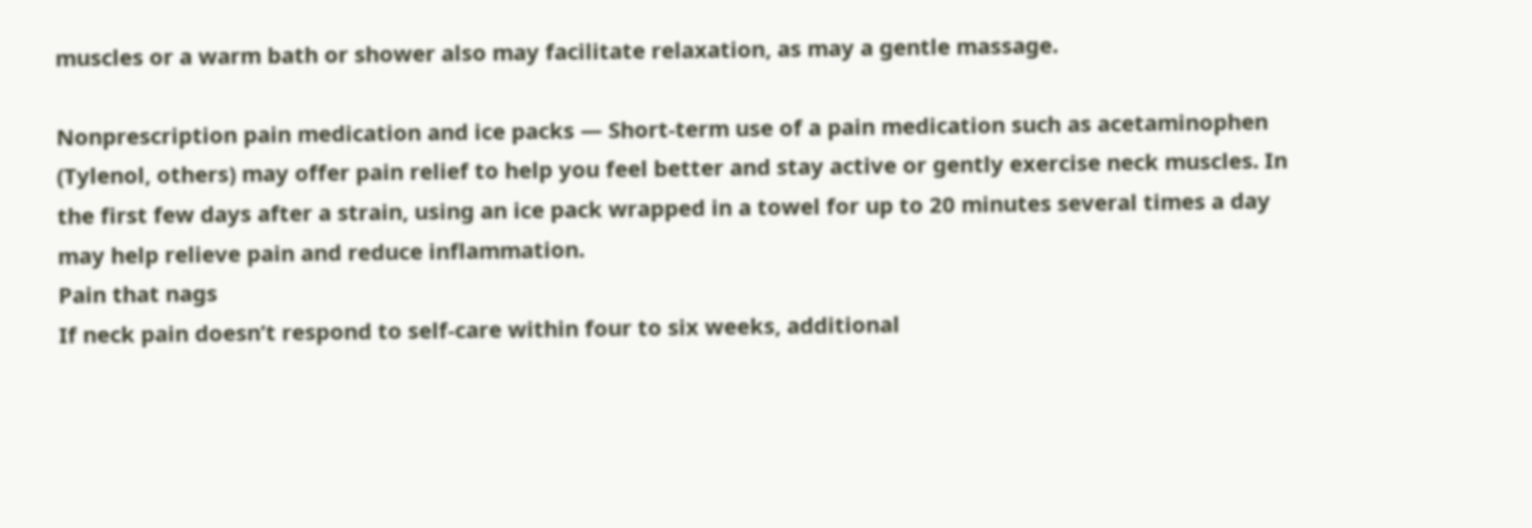muscles or a warm bath or shower also may facilitate relaxation, as may a gentle massage.

Nonprescription pain medication and ice packs — Short-term use of a pain medication such as acetaminophen (Tylenol, others) may offer pain relief to help you feel better and stay active or gently exercise neck muscles. In the first few days after a strain, using an ice pack wrapped in a towel for up to 20 minutes several times a day may help relieve pain and reduce inflammation.
Pain that nags
If neck pain doesn’t respond to self-care within four to six weeks, additional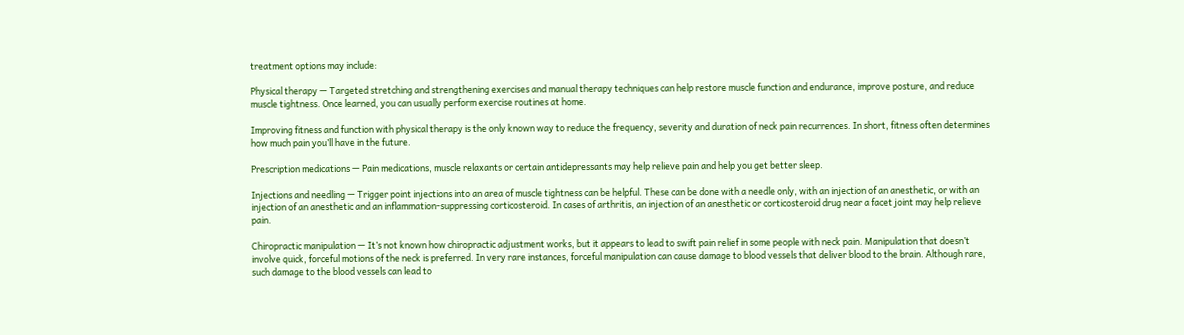treatment options may include:

Physical therapy — Targeted stretching and strengthening exercises and manual therapy techniques can help restore muscle function and endurance, improve posture, and reduce muscle tightness. Once learned, you can usually perform exercise routines at home.

Improving fitness and function with physical therapy is the only known way to reduce the frequency, severity and duration of neck pain recurrences. In short, fitness often determines how much pain you’ll have in the future.

Prescription medications — Pain medications, muscle relaxants or certain antidepressants may help relieve pain and help you get better sleep.

Injections and needling — Trigger point injections into an area of muscle tightness can be helpful. These can be done with a needle only, with an injection of an anesthetic, or with an injection of an anesthetic and an inflammation-suppressing corticosteroid. In cases of arthritis, an injection of an anesthetic or corticosteroid drug near a facet joint may help relieve pain.

Chiropractic manipulation — It’s not known how chiropractic adjustment works, but it appears to lead to swift pain relief in some people with neck pain. Manipulation that doesn’t involve quick, forceful motions of the neck is preferred. In very rare instances, forceful manipulation can cause damage to blood vessels that deliver blood to the brain. Although rare, such damage to the blood vessels can lead to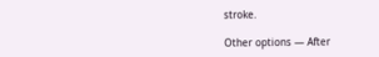stroke.

Other options — After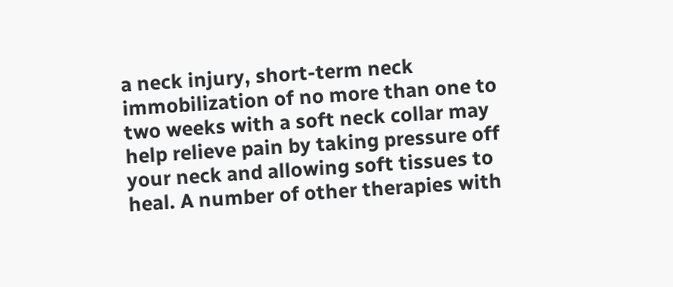a neck injury, short-term neck immobilization of no more than one to two weeks with a soft neck collar may help relieve pain by taking pressure off your neck and allowing soft tissues to heal. A number of other therapies with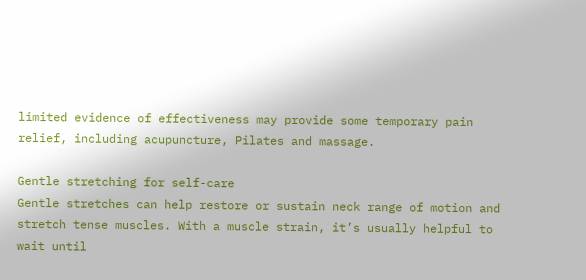limited evidence of effectiveness may provide some temporary pain relief, including acupuncture, Pilates and massage.

Gentle stretching for self-care
Gentle stretches can help restore or sustain neck range of motion and stretch tense muscles. With a muscle strain, it’s usually helpful to wait until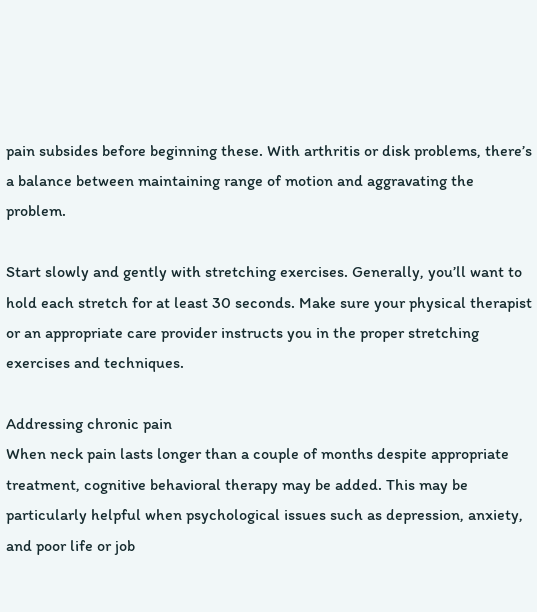pain subsides before beginning these. With arthritis or disk problems, there’s a balance between maintaining range of motion and aggravating the problem.

Start slowly and gently with stretching exercises. Generally, you’ll want to hold each stretch for at least 30 seconds. Make sure your physical therapist or an appropriate care provider instructs you in the proper stretching exercises and techniques.

Addressing chronic pain
When neck pain lasts longer than a couple of months despite appropriate treatment, cognitive behavioral therapy may be added. This may be particularly helpful when psychological issues such as depression, anxiety, and poor life or job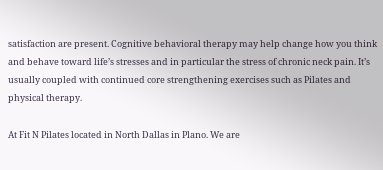satisfaction are present. Cognitive behavioral therapy may help change how you think and behave toward life’s stresses and in particular the stress of chronic neck pain. It’s usually coupled with continued core strengthening exercises such as Pilates and physical therapy.

At Fit N Pilates located in North Dallas in Plano. We are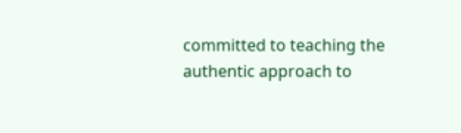committed to teaching the authentic approach to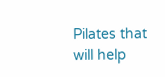Pilates that will help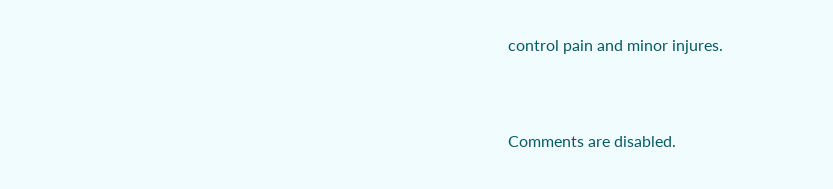control pain and minor injures.


Comments are disabled.